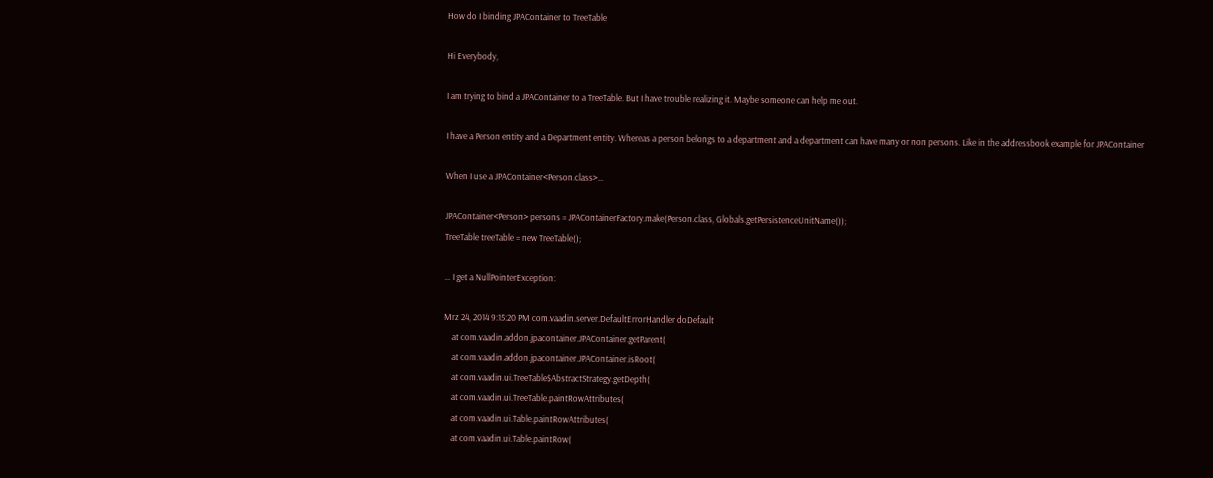How do I binding JPAContainer to TreeTable

Hi Everybody,

I am trying to bind a JPAContainer to a TreeTable. But I have trouble realizing it. Maybe someone can help me out.

I have a Person entity and a Department entity. Whereas a person belongs to a department and a department can have many or non persons. Like in the addressbook example for JPAContainer

When I use a JPAContainer<Person.class>…

JPAContainer<Person> persons = JPAContainerFactory.make(Person.class, Globals.getPersistenceUnitName());
TreeTable treeTable = new TreeTable();

… I get a NullPointerException:

Mrz 24, 2014 9:15:20 PM com.vaadin.server.DefaultErrorHandler doDefault
    at com.vaadin.addon.jpacontainer.JPAContainer.getParent(
    at com.vaadin.addon.jpacontainer.JPAContainer.isRoot(
    at com.vaadin.ui.TreeTable$AbstractStrategy.getDepth(
    at com.vaadin.ui.TreeTable.paintRowAttributes(
    at com.vaadin.ui.Table.paintRowAttributes(
    at com.vaadin.ui.Table.paintRow(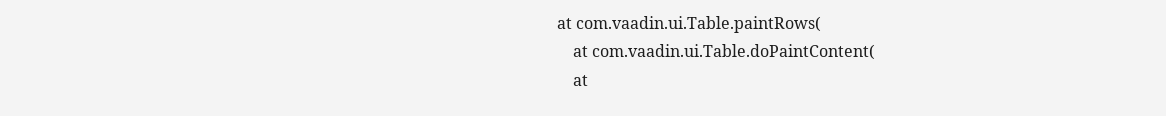at com.vaadin.ui.Table.paintRows(
    at com.vaadin.ui.Table.doPaintContent(
    at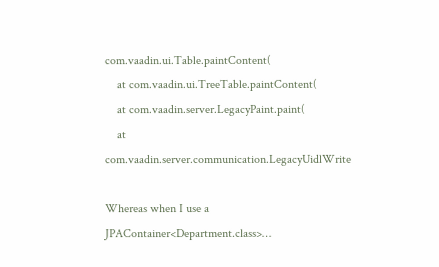com.vaadin.ui.Table.paintContent(
    at com.vaadin.ui.TreeTable.paintContent(
    at com.vaadin.server.LegacyPaint.paint(
    at com.vaadin.server.communication.LegacyUidlWrite

Whereas when I use a JPAContainer<Department.class>…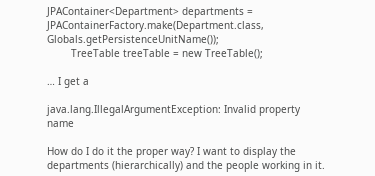JPAContainer<Department> departments = JPAContainerFactory.make(Department.class, Globals.getPersistenceUnitName());
        TreeTable treeTable = new TreeTable();

… I get a

java.lang.IllegalArgumentException: Invalid property name

How do I do it the proper way? I want to display the departments (hierarchically) and the people working in it.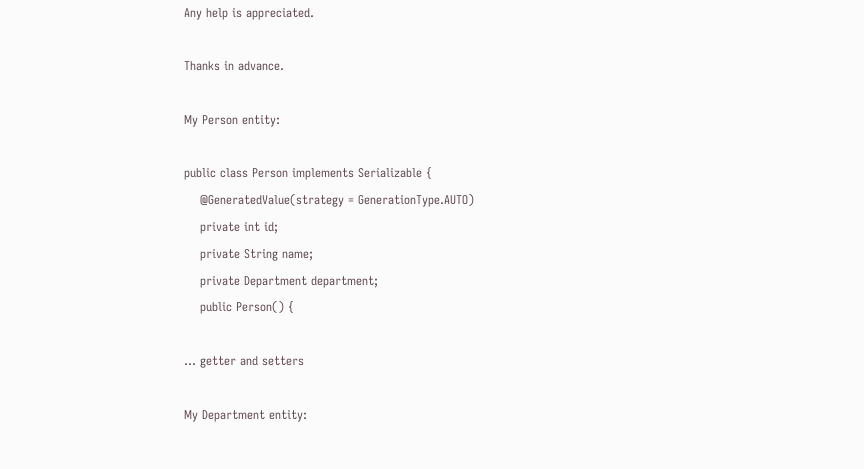Any help is appreciated.

Thanks in advance.

My Person entity:

public class Person implements Serializable {
    @GeneratedValue(strategy = GenerationType.AUTO)
    private int id;
    private String name;
    private Department department;
    public Person() {

... getter and setters

My Department entity: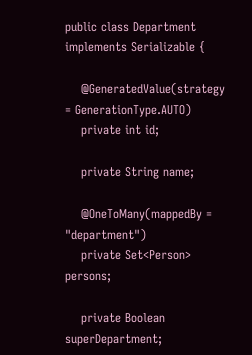public class Department implements Serializable {

    @GeneratedValue(strategy = GenerationType.AUTO)
    private int id;

    private String name;

    @OneToMany(mappedBy = "department")
    private Set<Person> persons;

    private Boolean superDepartment;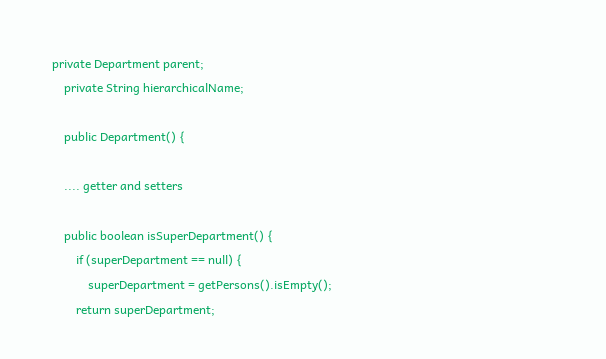private Department parent;
    private String hierarchicalName;

    public Department() {

    .... getter and setters

    public boolean isSuperDepartment() {
        if (superDepartment == null) {
            superDepartment = getPersons().isEmpty();
        return superDepartment;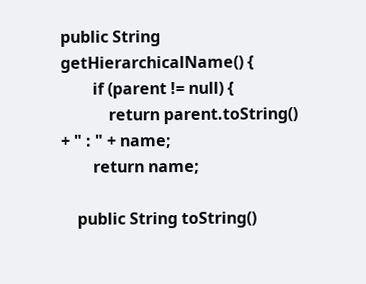public String getHierarchicalName() {
        if (parent != null) {
            return parent.toString() + " : " + name;
        return name;

    public String toString()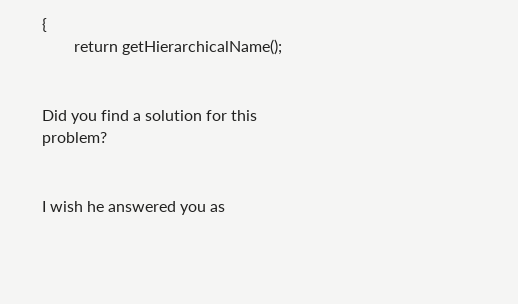{
        return getHierarchicalName();


Did you find a solution for this problem?


I wish he answered you as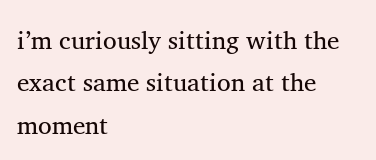i’m curiously sitting with the exact same situation at the moment